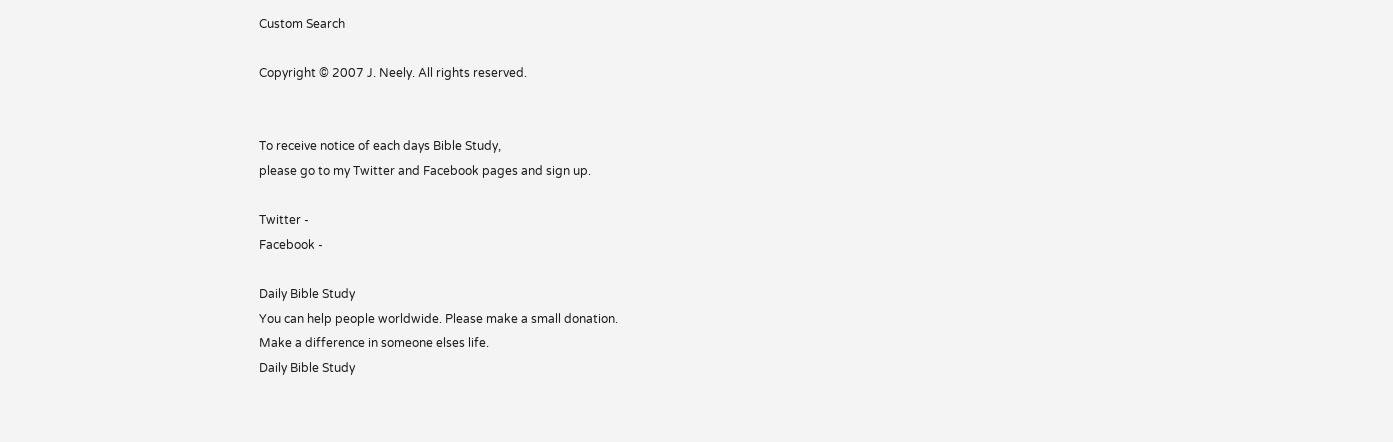Custom Search

Copyright © 2007 J. Neely. All rights reserved.


To receive notice of each days Bible Study,
please go to my Twitter and Facebook pages and sign up.

Twitter -
Facebook -

Daily Bible Study
You can help people worldwide. Please make a small donation.
Make a difference in someone elses life.
Daily Bible Study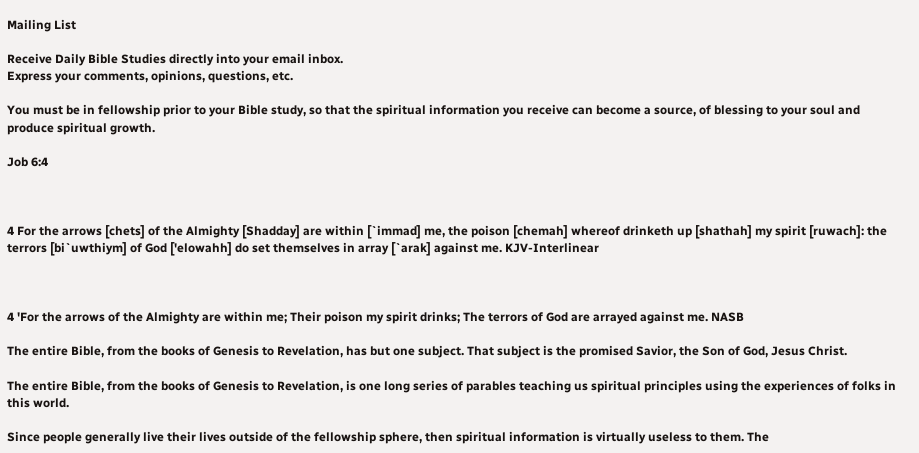Mailing List

Receive Daily Bible Studies directly into your email inbox.
Express your comments, opinions, questions, etc.

You must be in fellowship prior to your Bible study, so that the spiritual information you receive can become a source, of blessing to your soul and produce spiritual growth.

Job 6:4



4 For the arrows [chets] of the Almighty [Shadday] are within [`immad] me, the poison [chemah] whereof drinketh up [shathah] my spirit [ruwach]: the terrors [bi`uwthiym] of God ['elowahh] do set themselves in array [`arak] against me. KJV-Interlinear



4 'For the arrows of the Almighty are within me; Their poison my spirit drinks; The terrors of God are arrayed against me. NASB

The entire Bible, from the books of Genesis to Revelation, has but one subject. That subject is the promised Savior, the Son of God, Jesus Christ.

The entire Bible, from the books of Genesis to Revelation, is one long series of parables teaching us spiritual principles using the experiences of folks in this world.

Since people generally live their lives outside of the fellowship sphere, then spiritual information is virtually useless to them. The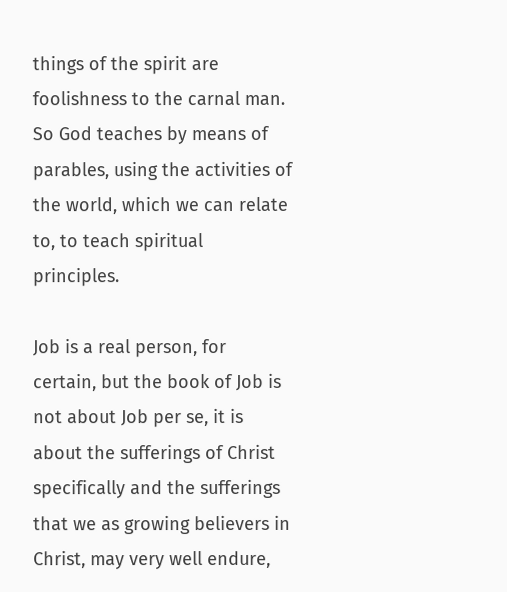things of the spirit are foolishness to the carnal man. So God teaches by means of parables, using the activities of the world, which we can relate to, to teach spiritual principles.

Job is a real person, for certain, but the book of Job is not about Job per se, it is about the sufferings of Christ specifically and the sufferings that we as growing believers in Christ, may very well endure,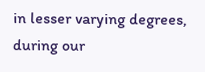in lesser varying degrees, during our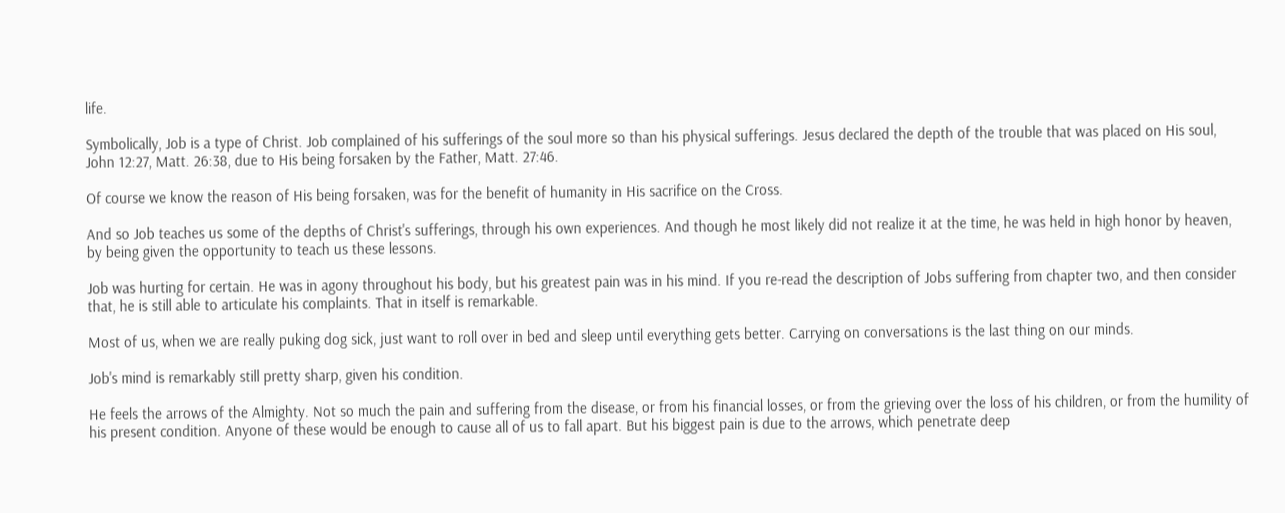life.

Symbolically, Job is a type of Christ. Job complained of his sufferings of the soul more so than his physical sufferings. Jesus declared the depth of the trouble that was placed on His soul, John 12:27, Matt. 26:38, due to His being forsaken by the Father, Matt. 27:46.

Of course we know the reason of His being forsaken, was for the benefit of humanity in His sacrifice on the Cross.

And so Job teaches us some of the depths of Christ's sufferings, through his own experiences. And though he most likely did not realize it at the time, he was held in high honor by heaven, by being given the opportunity to teach us these lessons.

Job was hurting for certain. He was in agony throughout his body, but his greatest pain was in his mind. If you re-read the description of Jobs suffering from chapter two, and then consider that, he is still able to articulate his complaints. That in itself is remarkable.

Most of us, when we are really puking dog sick, just want to roll over in bed and sleep until everything gets better. Carrying on conversations is the last thing on our minds.

Job's mind is remarkably still pretty sharp, given his condition.

He feels the arrows of the Almighty. Not so much the pain and suffering from the disease, or from his financial losses, or from the grieving over the loss of his children, or from the humility of his present condition. Anyone of these would be enough to cause all of us to fall apart. But his biggest pain is due to the arrows, which penetrate deep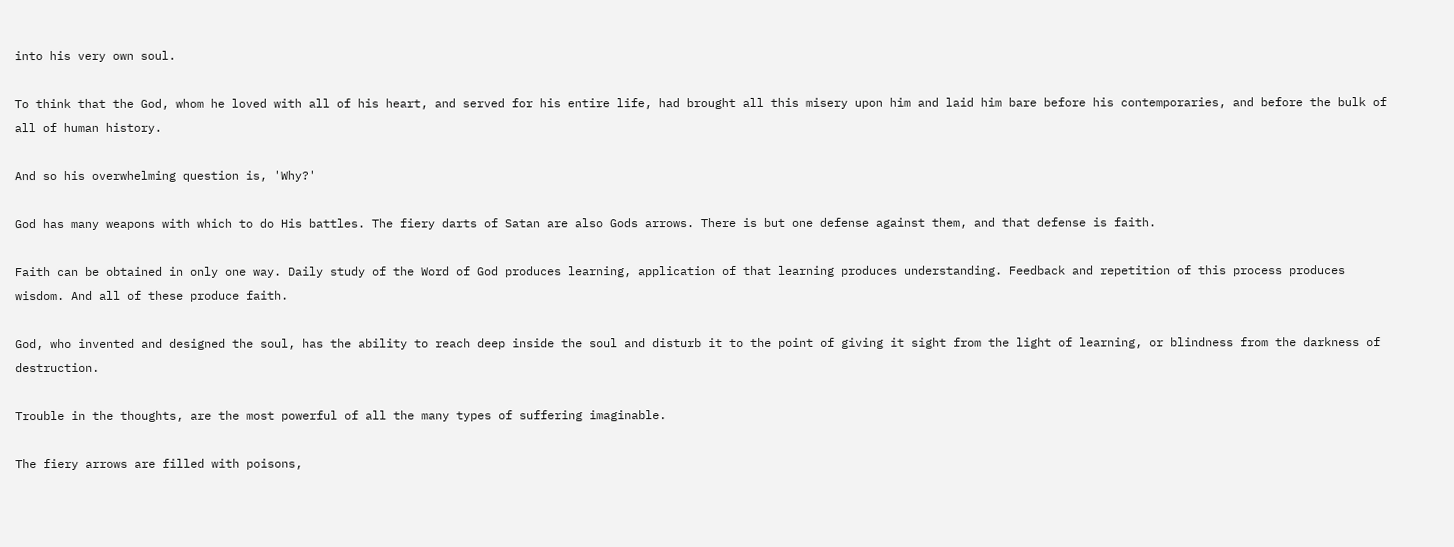into his very own soul.

To think that the God, whom he loved with all of his heart, and served for his entire life, had brought all this misery upon him and laid him bare before his contemporaries, and before the bulk of all of human history.

And so his overwhelming question is, 'Why?'

God has many weapons with which to do His battles. The fiery darts of Satan are also Gods arrows. There is but one defense against them, and that defense is faith.

Faith can be obtained in only one way. Daily study of the Word of God produces learning, application of that learning produces understanding. Feedback and repetition of this process produces wisdom. And all of these produce faith.

God, who invented and designed the soul, has the ability to reach deep inside the soul and disturb it to the point of giving it sight from the light of learning, or blindness from the darkness of destruction.

Trouble in the thoughts, are the most powerful of all the many types of suffering imaginable.

The fiery arrows are filled with poisons,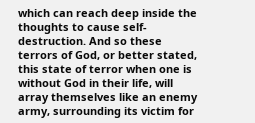which can reach deep inside the thoughts to cause self-destruction. And so these terrors of God, or better stated, this state of terror when one is without God in their life, will array themselves like an enemy army, surrounding its victim for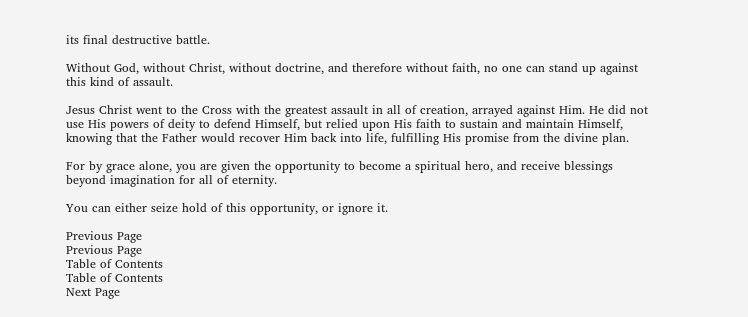its final destructive battle.

Without God, without Christ, without doctrine, and therefore without faith, no one can stand up against this kind of assault.

Jesus Christ went to the Cross with the greatest assault in all of creation, arrayed against Him. He did not use His powers of deity to defend Himself, but relied upon His faith to sustain and maintain Himself, knowing that the Father would recover Him back into life, fulfilling His promise from the divine plan.

For by grace alone, you are given the opportunity to become a spiritual hero, and receive blessings beyond imagination for all of eternity.

You can either seize hold of this opportunity, or ignore it.

Previous Page
Previous Page
Table of Contents
Table of Contents
Next Page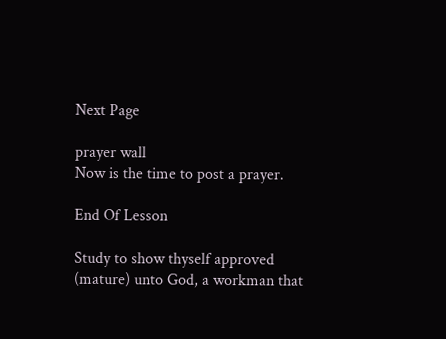Next Page

prayer wall
Now is the time to post a prayer.

End Of Lesson

Study to show thyself approved (mature) unto God, a workman that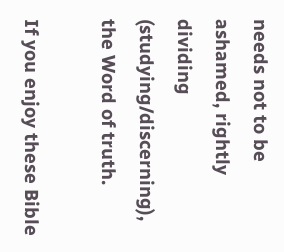needs not to be ashamed, rightly dividing (studying/discerning), the Word of truth.

If you enjoy these Bible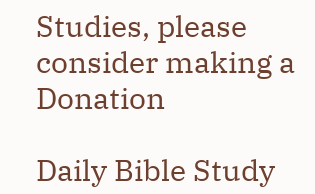Studies, please consider making a Donation

Daily Bible Study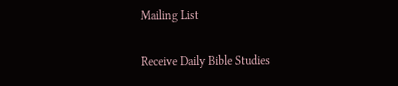Mailing List

Receive Daily Bible Studies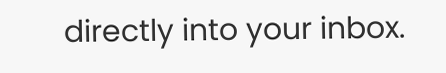directly into your inbox.